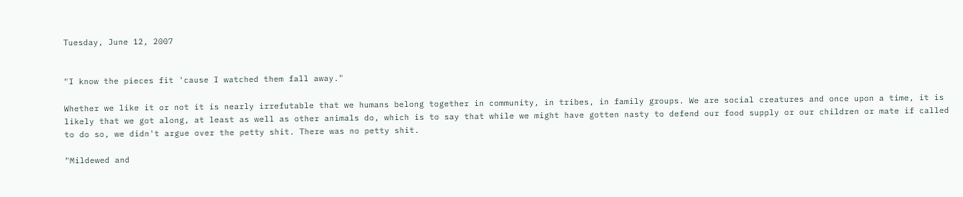Tuesday, June 12, 2007


"I know the pieces fit 'cause I watched them fall away."

Whether we like it or not it is nearly irrefutable that we humans belong together in community, in tribes, in family groups. We are social creatures and once upon a time, it is likely that we got along, at least as well as other animals do, which is to say that while we might have gotten nasty to defend our food supply or our children or mate if called to do so, we didn't argue over the petty shit. There was no petty shit.

"Mildewed and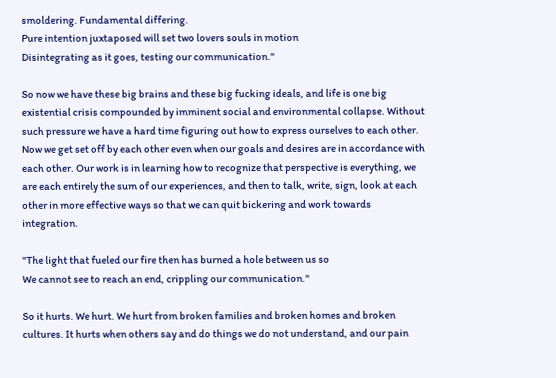smoldering. Fundamental differing.
Pure intention juxtaposed will set two lovers souls in motion
Disintegrating as it goes, testing our communication."

So now we have these big brains and these big fucking ideals, and life is one big existential crisis compounded by imminent social and environmental collapse. Without such pressure we have a hard time figuring out how to express ourselves to each other. Now we get set off by each other even when our goals and desires are in accordance with each other. Our work is in learning how to recognize that perspective is everything, we are each entirely the sum of our experiences, and then to talk, write, sign, look at each other in more effective ways so that we can quit bickering and work towards integration.

"The light that fueled our fire then has burned a hole between us so
We cannot see to reach an end, crippling our communication."

So it hurts. We hurt. We hurt from broken families and broken homes and broken cultures. It hurts when others say and do things we do not understand, and our pain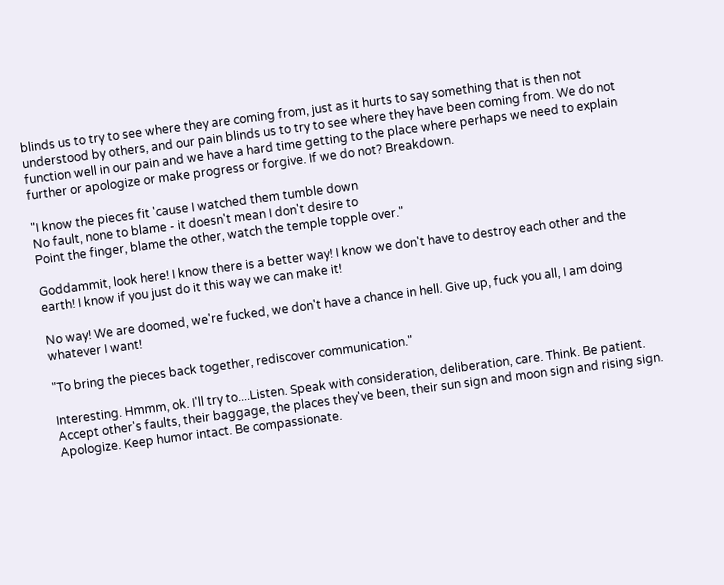blinds us to try to see where they are coming from, just as it hurts to say something that is then not understood by others, and our pain blinds us to try to see where they have been coming from. We do not function well in our pain and we have a hard time getting to the place where perhaps we need to explain further or apologize or make progress or forgive. If we do not? Breakdown.

"I know the pieces fit 'cause I watched them tumble down
No fault, none to blame - it doesn't mean I don't desire to
Point the finger, blame the other, watch the temple topple over."

Goddammit, look here! I know there is a better way! I know we don't have to destroy each other and the earth! I know if you just do it this way we can make it!

No way! We are doomed, we're fucked, we don't have a chance in hell. Give up, fuck you all, I am doing whatever I want!

"To bring the pieces back together, rediscover communication."

Interesting. Hmmm, ok. I'll try to....Listen. Speak with consideration, deliberation, care. Think. Be patient. Accept other's faults, their baggage, the places they've been, their sun sign and moon sign and rising sign. Apologize. Keep humor intact. Be compassionate.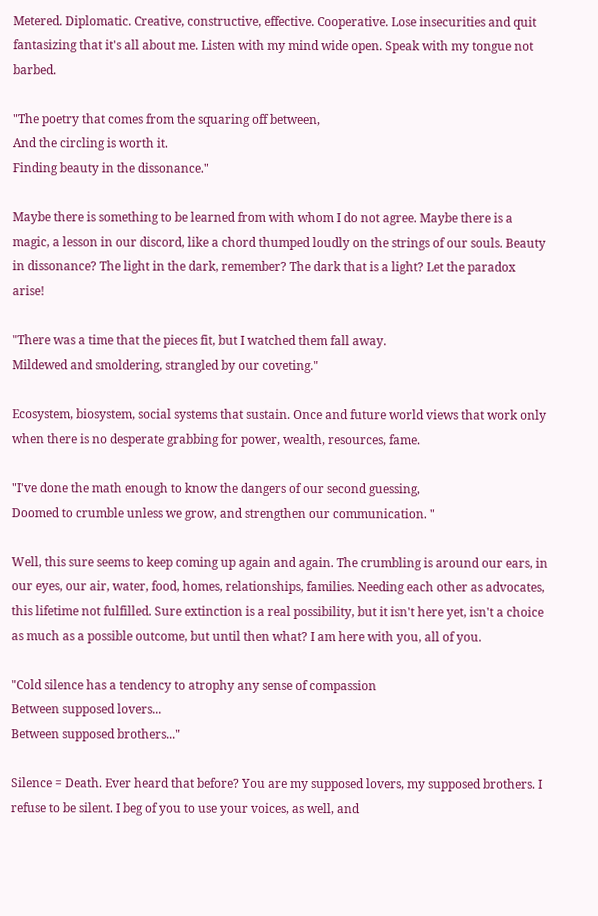Metered. Diplomatic. Creative, constructive, effective. Cooperative. Lose insecurities and quit fantasizing that it's all about me. Listen with my mind wide open. Speak with my tongue not barbed.

"The poetry that comes from the squaring off between,
And the circling is worth it.
Finding beauty in the dissonance."

Maybe there is something to be learned from with whom I do not agree. Maybe there is a magic, a lesson in our discord, like a chord thumped loudly on the strings of our souls. Beauty in dissonance? The light in the dark, remember? The dark that is a light? Let the paradox arise!

"There was a time that the pieces fit, but I watched them fall away.
Mildewed and smoldering, strangled by our coveting."

Ecosystem, biosystem, social systems that sustain. Once and future world views that work only when there is no desperate grabbing for power, wealth, resources, fame.

"I've done the math enough to know the dangers of our second guessing,
Doomed to crumble unless we grow, and strengthen our communication. "

Well, this sure seems to keep coming up again and again. The crumbling is around our ears, in our eyes, our air, water, food, homes, relationships, families. Needing each other as advocates, this lifetime not fulfilled. Sure extinction is a real possibility, but it isn't here yet, isn't a choice as much as a possible outcome, but until then what? I am here with you, all of you.

"Cold silence has a tendency to atrophy any sense of compassion
Between supposed lovers...
Between supposed brothers..."

Silence = Death. Ever heard that before? You are my supposed lovers, my supposed brothers. I refuse to be silent. I beg of you to use your voices, as well, and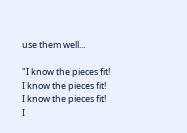use them well...

"I know the pieces fit!
I know the pieces fit!
I know the pieces fit!
I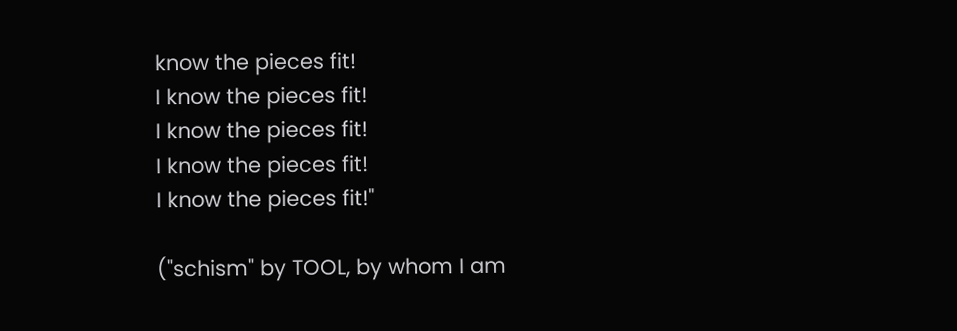know the pieces fit!
I know the pieces fit!
I know the pieces fit!
I know the pieces fit!
I know the pieces fit!"

("schism" by TOOL, by whom I am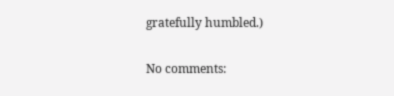gratefully humbled.)

No comments: